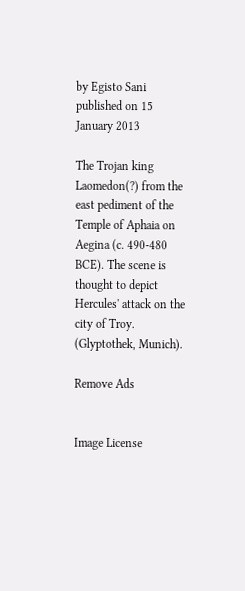by Egisto Sani
published on 15 January 2013

The Trojan king Laomedon(?) from the east pediment of the Temple of Aphaia on Aegina (c. 490-480 BCE). The scene is thought to depict Hercules' attack on the city of Troy. (Glyptothek, Munich).

Remove Ads


Image License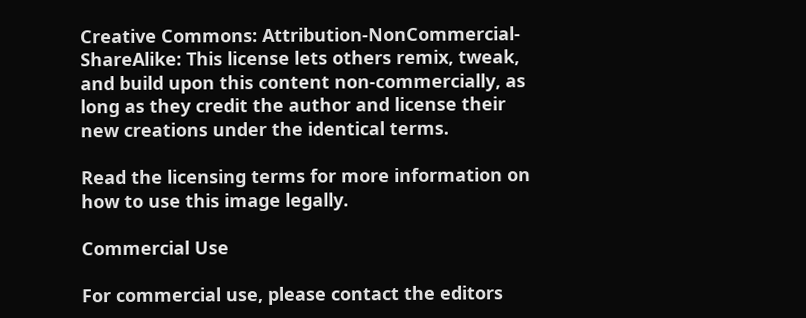Creative Commons: Attribution-NonCommercial-ShareAlike: This license lets others remix, tweak, and build upon this content non-commercially, as long as they credit the author and license their new creations under the identical terms.

Read the licensing terms for more information on how to use this image legally.

Commercial Use

For commercial use, please contact the editors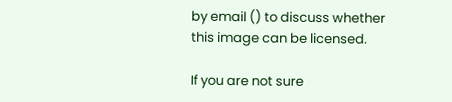by email () to discuss whether this image can be licensed.

If you are not sure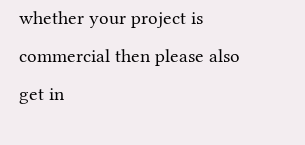whether your project is commercial then please also get in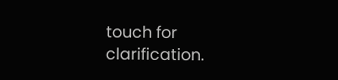touch for clarification.